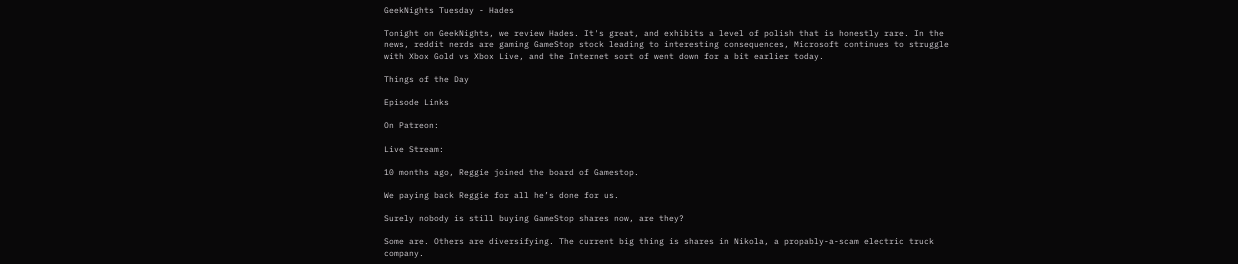GeekNights Tuesday - Hades

Tonight on GeekNights, we review Hades. It's great, and exhibits a level of polish that is honestly rare. In the news, reddit nerds are gaming GameStop stock leading to interesting consequences, Microsoft continues to struggle with Xbox Gold vs Xbox Live, and the Internet sort of went down for a bit earlier today.

Things of the Day

Episode Links

On Patreon:

Live Stream:

10 months ago, Reggie joined the board of Gamestop.

We paying back Reggie for all he’s done for us.

Surely nobody is still buying GameStop shares now, are they?

Some are. Others are diversifying. The current big thing is shares in Nikola, a propably-a-scam electric truck company.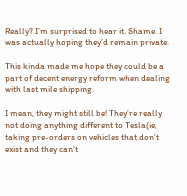Really? I’m surprised to hear it. Shame. I was actually hoping they’d remain private.

This kinda made me hope they could be a part of decent energy reform when dealing with last mile shipping.

I mean, they might still be! They’re really not doing anything different to Tesla(ie, taking pre-orders on vehicles that don’t exist and they can’t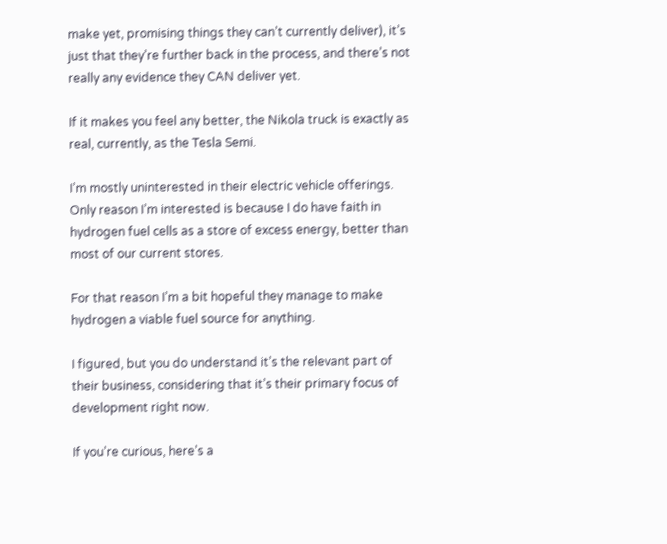make yet, promising things they can’t currently deliver), it’s just that they’re further back in the process, and there’s not really any evidence they CAN deliver yet.

If it makes you feel any better, the Nikola truck is exactly as real, currently, as the Tesla Semi.

I’m mostly uninterested in their electric vehicle offerings. Only reason I’m interested is because I do have faith in hydrogen fuel cells as a store of excess energy, better than most of our current stores.

For that reason I’m a bit hopeful they manage to make hydrogen a viable fuel source for anything.

I figured, but you do understand it’s the relevant part of their business, considering that it’s their primary focus of development right now.

If you’re curious, here’s a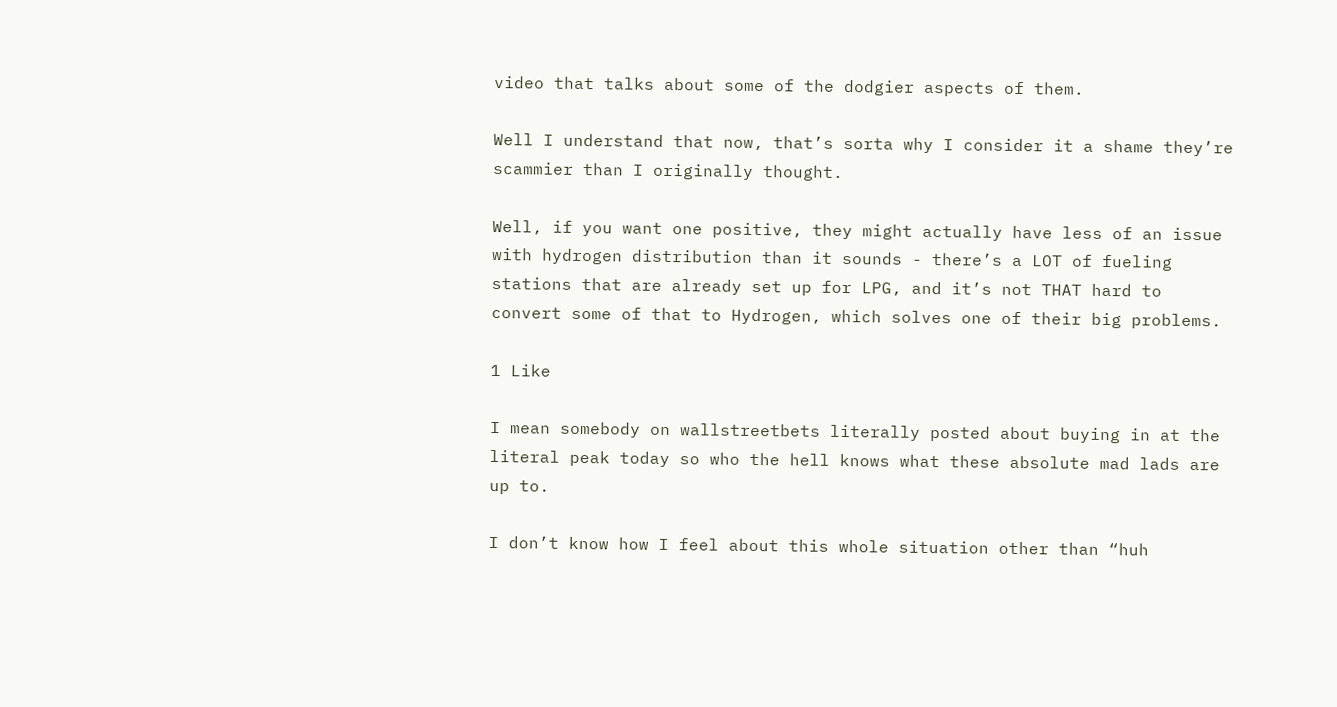video that talks about some of the dodgier aspects of them.

Well I understand that now, that’s sorta why I consider it a shame they’re scammier than I originally thought.

Well, if you want one positive, they might actually have less of an issue with hydrogen distribution than it sounds - there’s a LOT of fueling stations that are already set up for LPG, and it’s not THAT hard to convert some of that to Hydrogen, which solves one of their big problems.

1 Like

I mean somebody on wallstreetbets literally posted about buying in at the literal peak today so who the hell knows what these absolute mad lads are up to.

I don’t know how I feel about this whole situation other than “huh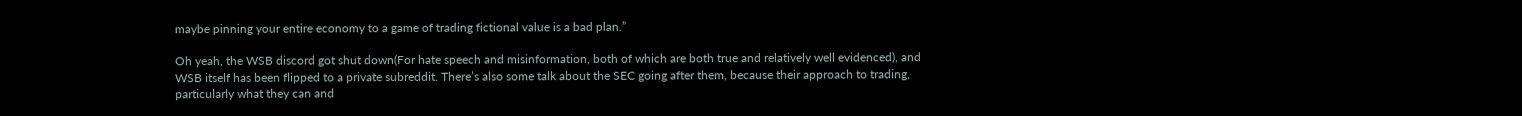maybe pinning your entire economy to a game of trading fictional value is a bad plan.”

Oh yeah, the WSB discord got shut down(For hate speech and misinformation, both of which are both true and relatively well evidenced), and WSB itself has been flipped to a private subreddit. There’s also some talk about the SEC going after them, because their approach to trading, particularly what they can and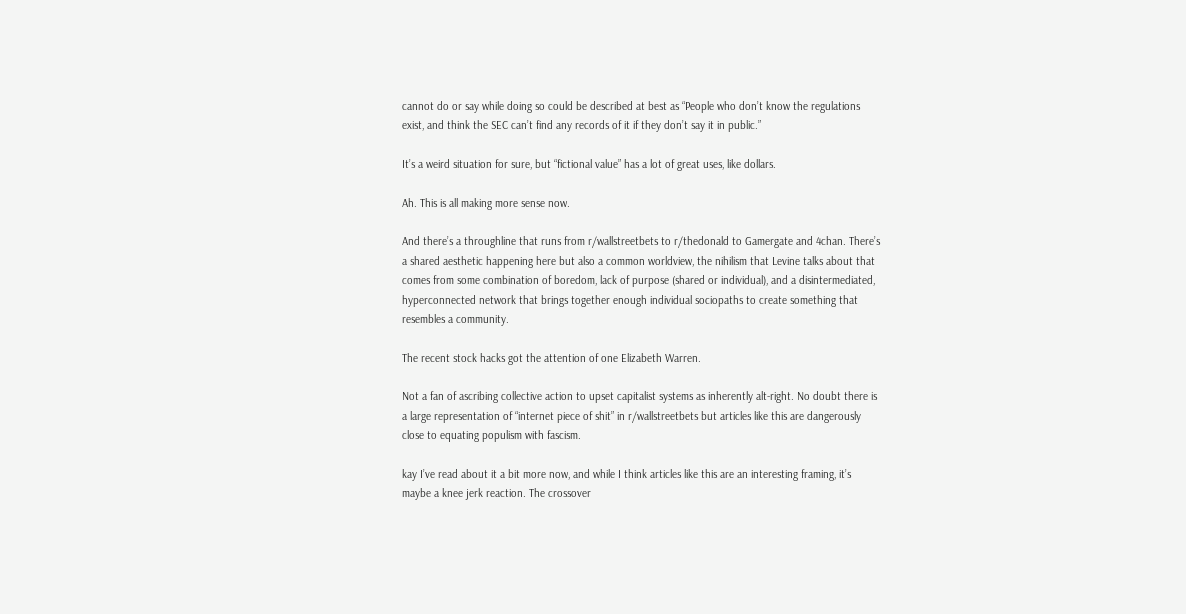cannot do or say while doing so could be described at best as “People who don’t know the regulations exist, and think the SEC can’t find any records of it if they don’t say it in public.”

It’s a weird situation for sure, but “fictional value” has a lot of great uses, like dollars.

Ah. This is all making more sense now.

And there’s a throughline that runs from r/wallstreetbets to r/thedonald to Gamergate and 4chan. There’s a shared aesthetic happening here but also a common worldview, the nihilism that Levine talks about that comes from some combination of boredom, lack of purpose (shared or individual), and a disintermediated, hyperconnected network that brings together enough individual sociopaths to create something that resembles a community.

The recent stock hacks got the attention of one Elizabeth Warren.

Not a fan of ascribing collective action to upset capitalist systems as inherently alt-right. No doubt there is a large representation of “internet piece of shit” in r/wallstreetbets but articles like this are dangerously close to equating populism with fascism.

kay I’ve read about it a bit more now, and while I think articles like this are an interesting framing, it’s maybe a knee jerk reaction. The crossover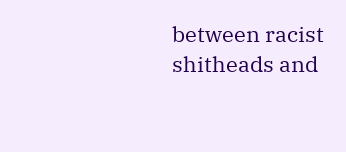between racist shitheads and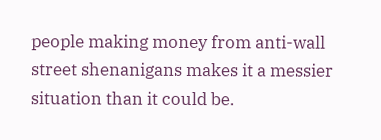people making money from anti-wall street shenanigans makes it a messier situation than it could be.